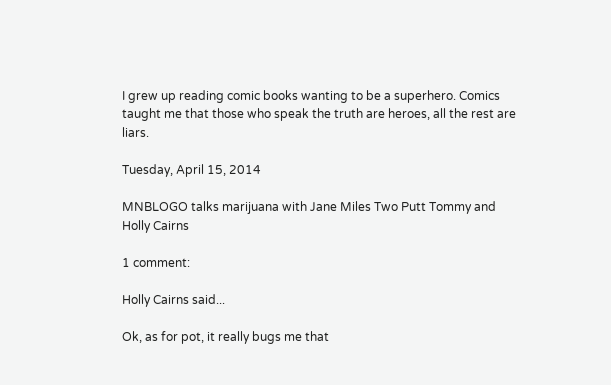I grew up reading comic books wanting to be a superhero. Comics taught me that those who speak the truth are heroes, all the rest are liars.

Tuesday, April 15, 2014

MNBLOGO talks marijuana with Jane Miles Two Putt Tommy and Holly Cairns

1 comment:

Holly Cairns said...

Ok, as for pot, it really bugs me that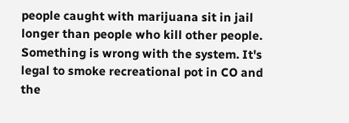people caught with marijuana sit in jail longer than people who kill other people. Something is wrong with the system. It's legal to smoke recreational pot in CO and the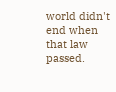world didn't end when that law passed.